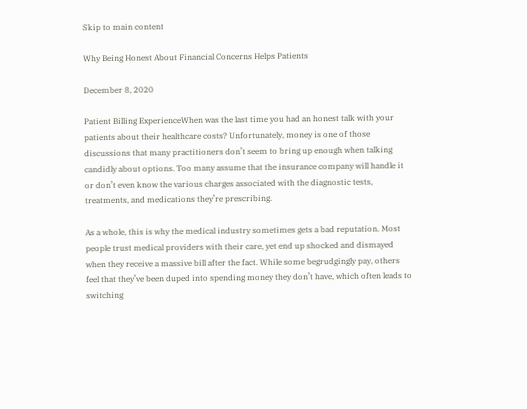Skip to main content

Why Being Honest About Financial Concerns Helps Patients

December 8, 2020

Patient Billing ExperienceWhen was the last time you had an honest talk with your patients about their healthcare costs? Unfortunately, money is one of those discussions that many practitioners don’t seem to bring up enough when talking candidly about options. Too many assume that the insurance company will handle it or don’t even know the various charges associated with the diagnostic tests, treatments, and medications they’re prescribing.

As a whole, this is why the medical industry sometimes gets a bad reputation. Most people trust medical providers with their care, yet end up shocked and dismayed when they receive a massive bill after the fact. While some begrudgingly pay, others feel that they’ve been duped into spending money they don’t have, which often leads to switching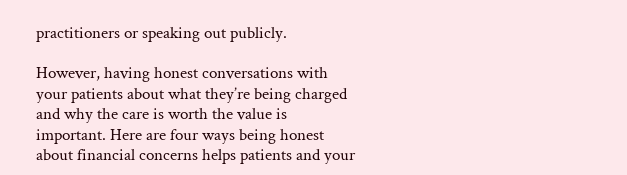practitioners or speaking out publicly.

However, having honest conversations with your patients about what they’re being charged and why the care is worth the value is important. Here are four ways being honest about financial concerns helps patients and your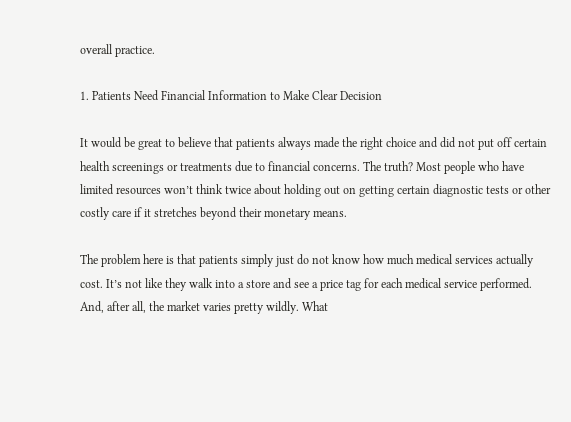overall practice.

1. Patients Need Financial Information to Make Clear Decision

It would be great to believe that patients always made the right choice and did not put off certain health screenings or treatments due to financial concerns. The truth? Most people who have limited resources won’t think twice about holding out on getting certain diagnostic tests or other costly care if it stretches beyond their monetary means.

The problem here is that patients simply just do not know how much medical services actually cost. It’s not like they walk into a store and see a price tag for each medical service performed. And, after all, the market varies pretty wildly. What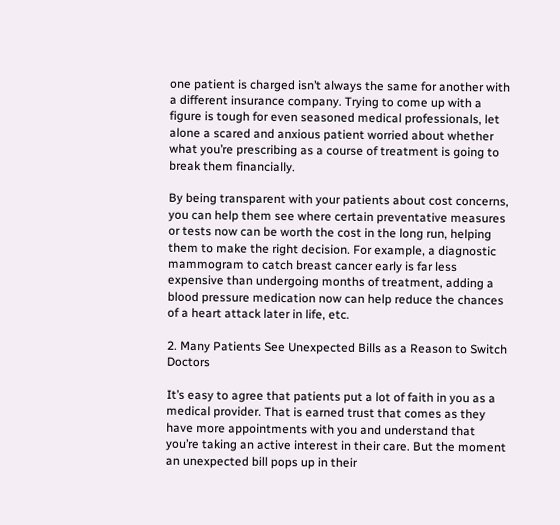one patient is charged isn’t always the same for another with a different insurance company. Trying to come up with a figure is tough for even seasoned medical professionals, let alone a scared and anxious patient worried about whether what you’re prescribing as a course of treatment is going to break them financially.

By being transparent with your patients about cost concerns, you can help them see where certain preventative measures or tests now can be worth the cost in the long run, helping them to make the right decision. For example, a diagnostic mammogram to catch breast cancer early is far less expensive than undergoing months of treatment, adding a blood pressure medication now can help reduce the chances of a heart attack later in life, etc.

2. Many Patients See Unexpected Bills as a Reason to Switch Doctors

It’s easy to agree that patients put a lot of faith in you as a medical provider. That is earned trust that comes as they have more appointments with you and understand that you’re taking an active interest in their care. But the moment an unexpected bill pops up in their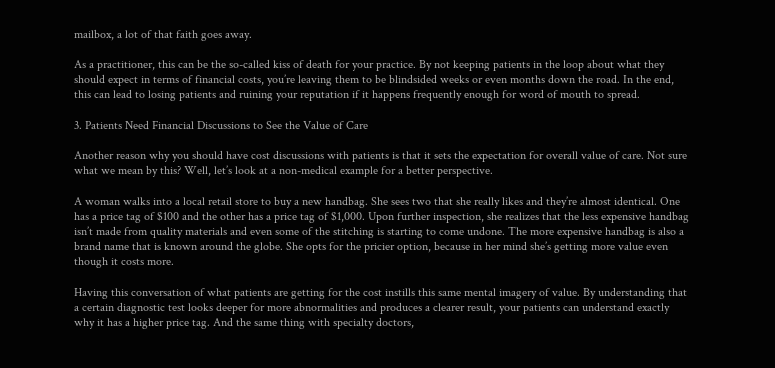mailbox, a lot of that faith goes away.

As a practitioner, this can be the so-called kiss of death for your practice. By not keeping patients in the loop about what they should expect in terms of financial costs, you’re leaving them to be blindsided weeks or even months down the road. In the end, this can lead to losing patients and ruining your reputation if it happens frequently enough for word of mouth to spread.

3. Patients Need Financial Discussions to See the Value of Care

Another reason why you should have cost discussions with patients is that it sets the expectation for overall value of care. Not sure what we mean by this? Well, let’s look at a non-medical example for a better perspective.

A woman walks into a local retail store to buy a new handbag. She sees two that she really likes and they’re almost identical. One has a price tag of $100 and the other has a price tag of $1,000. Upon further inspection, she realizes that the less expensive handbag isn’t made from quality materials and even some of the stitching is starting to come undone. The more expensive handbag is also a brand name that is known around the globe. She opts for the pricier option, because in her mind she’s getting more value even though it costs more.

Having this conversation of what patients are getting for the cost instills this same mental imagery of value. By understanding that a certain diagnostic test looks deeper for more abnormalities and produces a clearer result, your patients can understand exactly why it has a higher price tag. And the same thing with specialty doctors,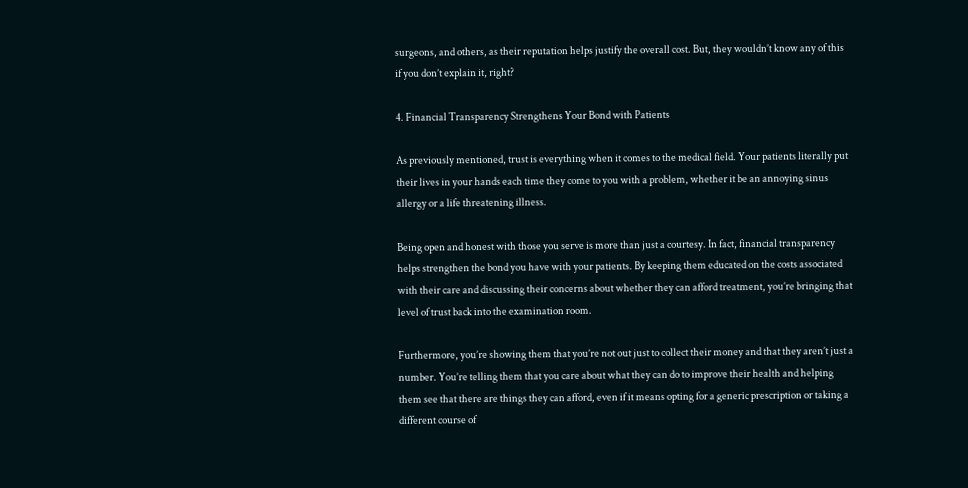surgeons, and others, as their reputation helps justify the overall cost. But, they wouldn’t know any of this if you don’t explain it, right?

4. Financial Transparency Strengthens Your Bond with Patients

As previously mentioned, trust is everything when it comes to the medical field. Your patients literally put their lives in your hands each time they come to you with a problem, whether it be an annoying sinus allergy or a life threatening illness.

Being open and honest with those you serve is more than just a courtesy. In fact, financial transparency helps strengthen the bond you have with your patients. By keeping them educated on the costs associated with their care and discussing their concerns about whether they can afford treatment, you’re bringing that level of trust back into the examination room.

Furthermore, you’re showing them that you’re not out just to collect their money and that they aren’t just a number. You’re telling them that you care about what they can do to improve their health and helping them see that there are things they can afford, even if it means opting for a generic prescription or taking a different course of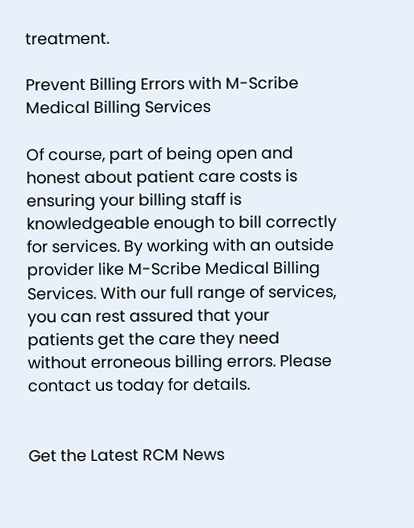treatment.

Prevent Billing Errors with M-Scribe Medical Billing Services

Of course, part of being open and honest about patient care costs is ensuring your billing staff is knowledgeable enough to bill correctly for services. By working with an outside provider like M-Scribe Medical Billing Services. With our full range of services, you can rest assured that your patients get the care they need without erroneous billing errors. Please contact us today for details.


Get the Latest RCM News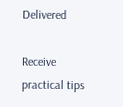Delivered

Receive practical tips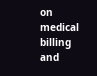on medical billing and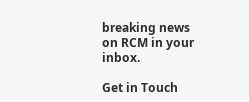breaking news on RCM in your inbox.

Get in Touch